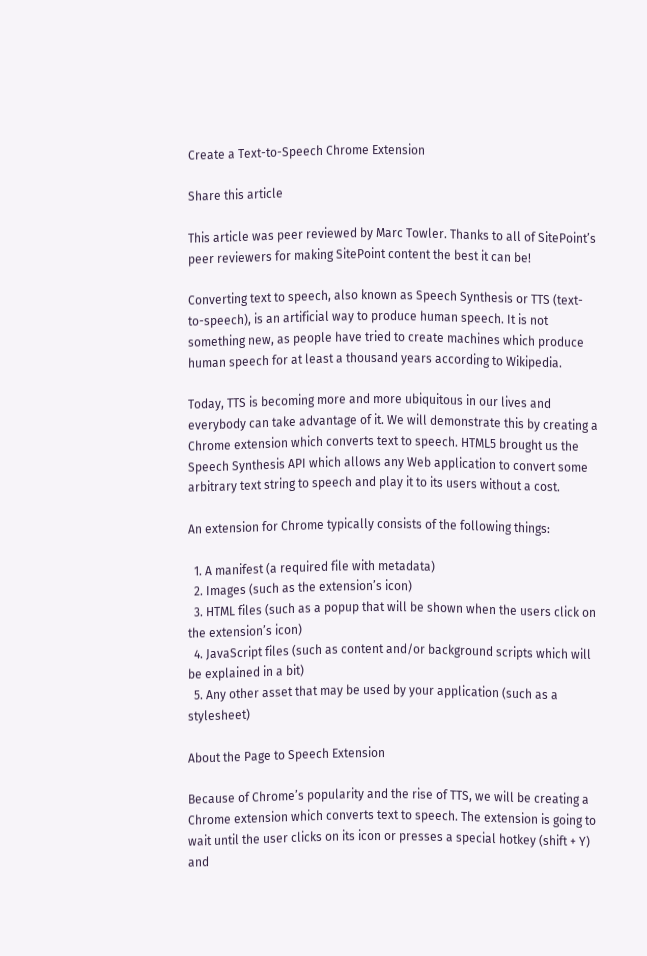Create a Text-to-Speech Chrome Extension

Share this article

This article was peer reviewed by Marc Towler. Thanks to all of SitePoint’s peer reviewers for making SitePoint content the best it can be!

Converting text to speech, also known as Speech Synthesis or TTS (text-to-speech), is an artificial way to produce human speech. It is not something new, as people have tried to create machines which produce human speech for at least a thousand years according to Wikipedia.

Today, TTS is becoming more and more ubiquitous in our lives and everybody can take advantage of it. We will demonstrate this by creating a Chrome extension which converts text to speech. HTML5 brought us the Speech Synthesis API which allows any Web application to convert some arbitrary text string to speech and play it to its users without a cost.

An extension for Chrome typically consists of the following things:

  1. A manifest (a required file with metadata)
  2. Images (such as the extension’s icon)
  3. HTML files (such as a popup that will be shown when the users click on the extension’s icon)
  4. JavaScript files (such as content and/or background scripts which will be explained in a bit)
  5. Any other asset that may be used by your application (such as a stylesheet)

About the Page to Speech Extension

Because of Chrome’s popularity and the rise of TTS, we will be creating a Chrome extension which converts text to speech. The extension is going to wait until the user clicks on its icon or presses a special hotkey (shift + Y) and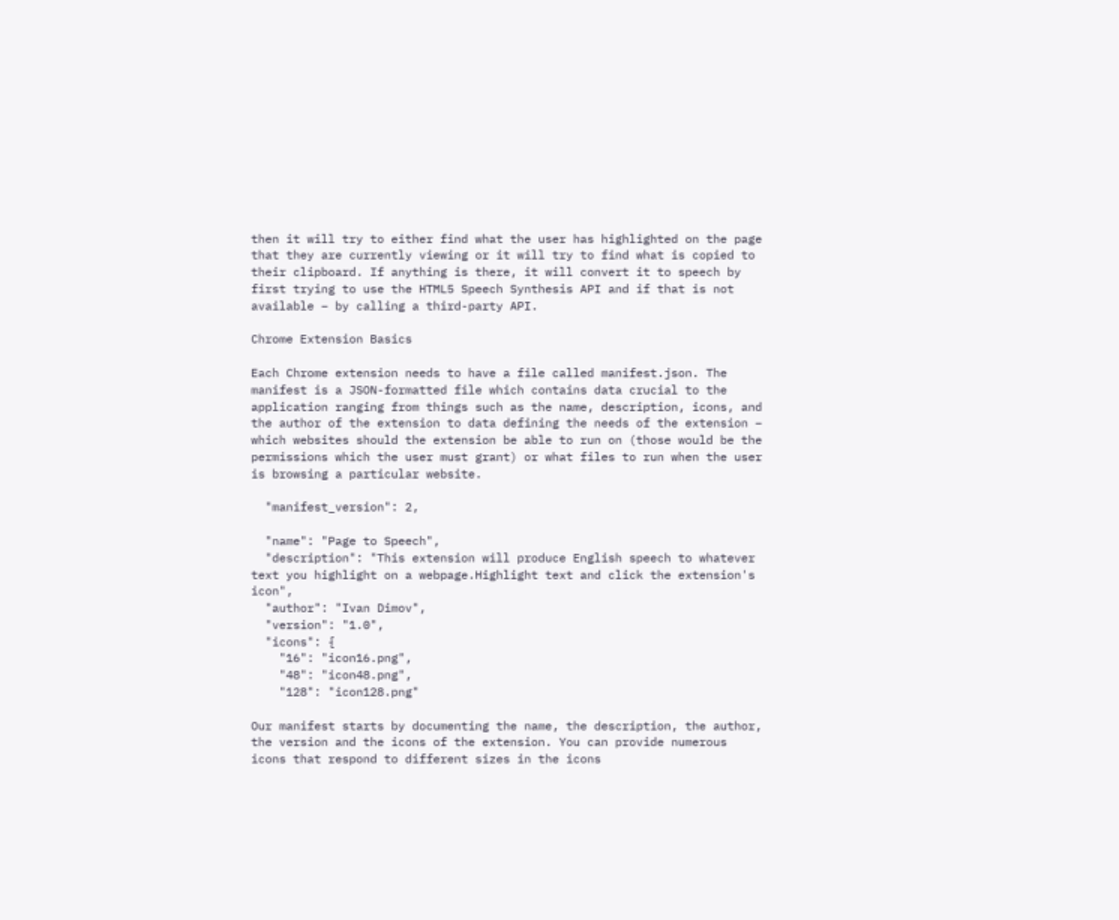then it will try to either find what the user has highlighted on the page that they are currently viewing or it will try to find what is copied to their clipboard. If anything is there, it will convert it to speech by first trying to use the HTML5 Speech Synthesis API and if that is not available – by calling a third-party API.

Chrome Extension Basics

Each Chrome extension needs to have a file called manifest.json. The manifest is a JSON-formatted file which contains data crucial to the application ranging from things such as the name, description, icons, and the author of the extension to data defining the needs of the extension – which websites should the extension be able to run on (those would be the permissions which the user must grant) or what files to run when the user is browsing a particular website.

  "manifest_version": 2,

  "name": "Page to Speech",
  "description": "This extension will produce English speech to whatever text you highlight on a webpage.Highlight text and click the extension's icon",
  "author": "Ivan Dimov",
  "version": "1.0",
  "icons": {
    "16": "icon16.png",
    "48": "icon48.png",
    "128": "icon128.png"

Our manifest starts by documenting the name, the description, the author, the version and the icons of the extension. You can provide numerous icons that respond to different sizes in the icons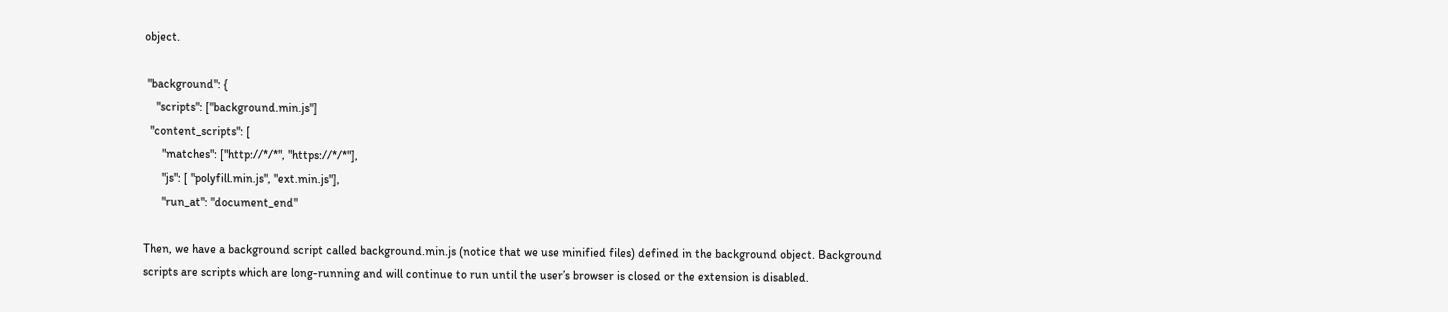object.

 "background": {
    "scripts": ["background.min.js"]
  "content_scripts": [
      "matches": ["http://*/*", "https://*/*"],
      "js": [ "polyfill.min.js", "ext.min.js"],
      "run_at": "document_end"

Then, we have a background script called background.min.js (notice that we use minified files) defined in the background object. Background scripts are scripts which are long-running and will continue to run until the user’s browser is closed or the extension is disabled.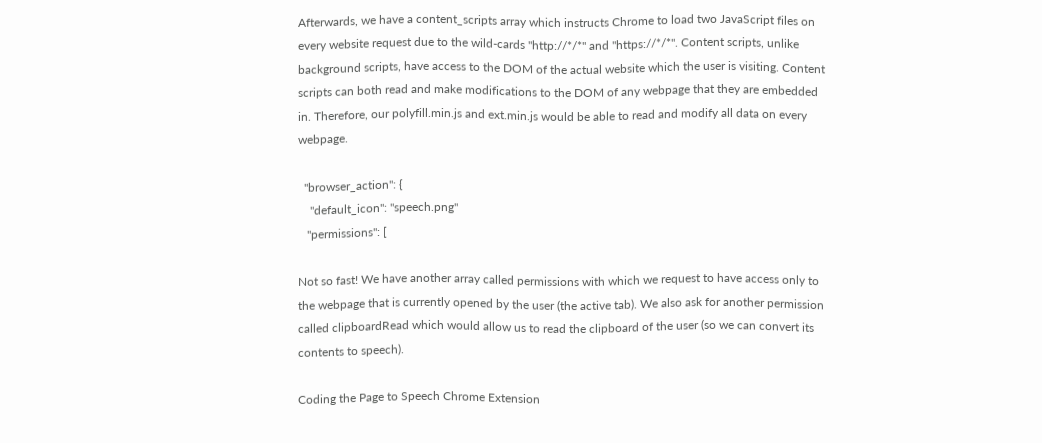Afterwards, we have a content_scripts array which instructs Chrome to load two JavaScript files on every website request due to the wild-cards "http://*/*" and "https://*/*". Content scripts, unlike background scripts, have access to the DOM of the actual website which the user is visiting. Content scripts can both read and make modifications to the DOM of any webpage that they are embedded in. Therefore, our polyfill.min.js and ext.min.js would be able to read and modify all data on every webpage.

  "browser_action": {
    "default_icon": "speech.png"
   "permissions": [

Not so fast! We have another array called permissions with which we request to have access only to the webpage that is currently opened by the user (the active tab). We also ask for another permission called clipboardRead which would allow us to read the clipboard of the user (so we can convert its contents to speech).

Coding the Page to Speech Chrome Extension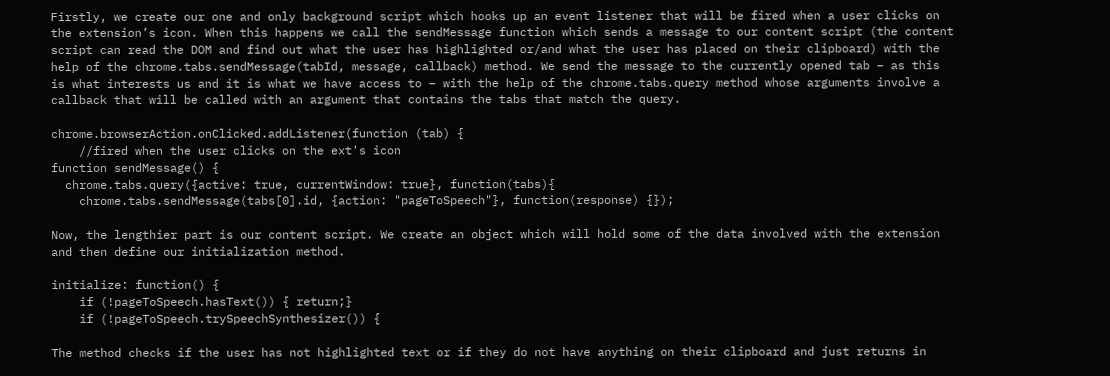Firstly, we create our one and only background script which hooks up an event listener that will be fired when a user clicks on the extension’s icon. When this happens we call the sendMessage function which sends a message to our content script (the content script can read the DOM and find out what the user has highlighted or/and what the user has placed on their clipboard) with the help of the chrome.tabs.sendMessage(tabId, message, callback) method. We send the message to the currently opened tab – as this is what interests us and it is what we have access to – with the help of the chrome.tabs.query method whose arguments involve a callback that will be called with an argument that contains the tabs that match the query.

chrome.browserAction.onClicked.addListener(function (tab) {
    //fired when the user clicks on the ext's icon
function sendMessage() {
  chrome.tabs.query({active: true, currentWindow: true}, function(tabs){
    chrome.tabs.sendMessage(tabs[0].id, {action: "pageToSpeech"}, function(response) {});

Now, the lengthier part is our content script. We create an object which will hold some of the data involved with the extension and then define our initialization method.

initialize: function() {
    if (!pageToSpeech.hasText()) { return;}
    if (!pageToSpeech.trySpeechSynthesizer()) {

The method checks if the user has not highlighted text or if they do not have anything on their clipboard and just returns in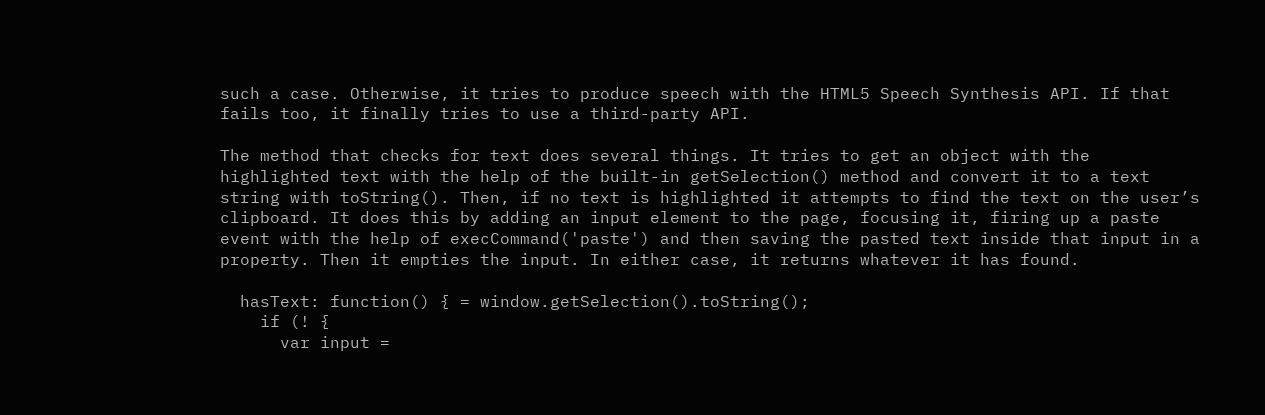such a case. Otherwise, it tries to produce speech with the HTML5 Speech Synthesis API. If that fails too, it finally tries to use a third-party API.

The method that checks for text does several things. It tries to get an object with the highlighted text with the help of the built-in getSelection() method and convert it to a text string with toString(). Then, if no text is highlighted it attempts to find the text on the user’s clipboard. It does this by adding an input element to the page, focusing it, firing up a paste event with the help of execCommand('paste') and then saving the pasted text inside that input in a property. Then it empties the input. In either case, it returns whatever it has found.

  hasText: function() { = window.getSelection().toString();
    if (! {
      var input =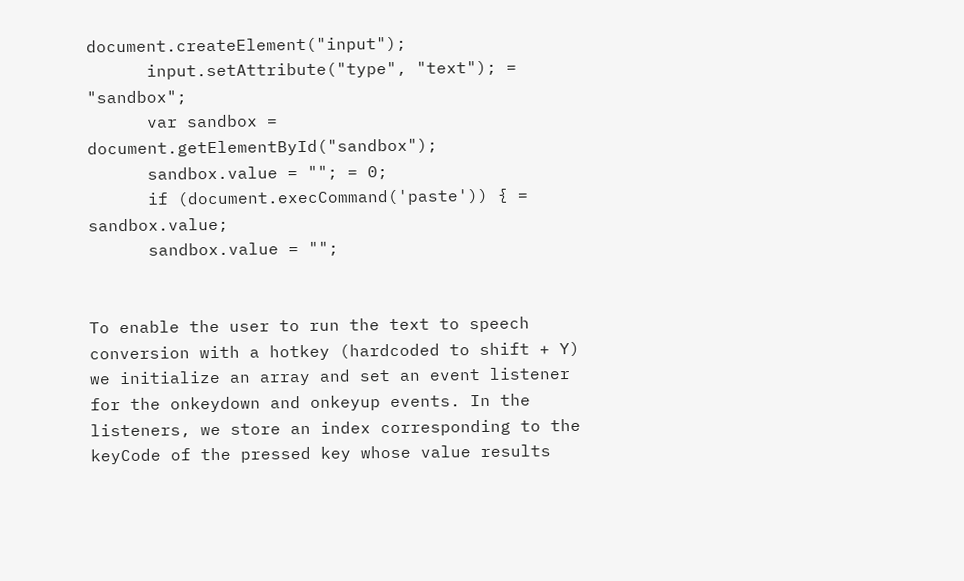document.createElement("input");
      input.setAttribute("type", "text"); = "sandbox";
      var sandbox = document.getElementById("sandbox");
      sandbox.value = ""; = 0;
      if (document.execCommand('paste')) { = sandbox.value;
      sandbox.value = "";


To enable the user to run the text to speech conversion with a hotkey (hardcoded to shift + Y) we initialize an array and set an event listener for the onkeydown and onkeyup events. In the listeners, we store an index corresponding to the keyCode of the pressed key whose value results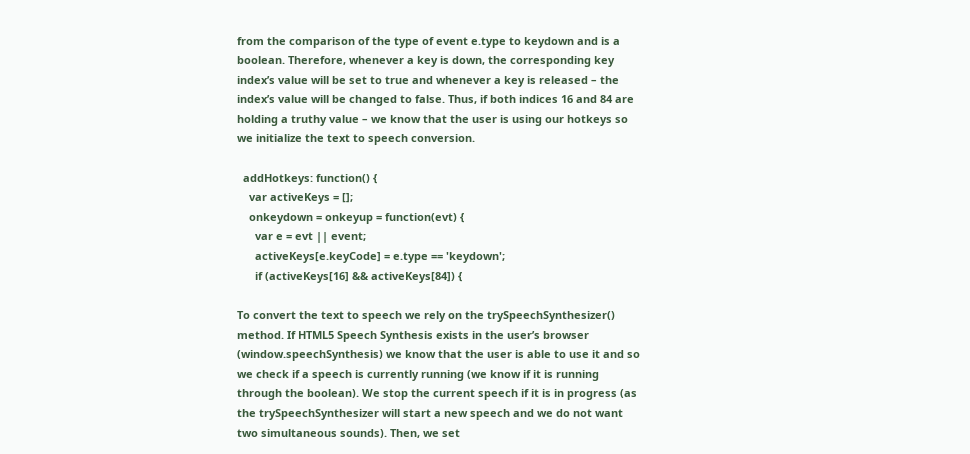from the comparison of the type of event e.type to keydown and is a boolean. Therefore, whenever a key is down, the corresponding key index’s value will be set to true and whenever a key is released – the index’s value will be changed to false. Thus, if both indices 16 and 84 are holding a truthy value – we know that the user is using our hotkeys so we initialize the text to speech conversion.

  addHotkeys: function() {
    var activeKeys = [];
    onkeydown = onkeyup = function(evt) {
      var e = evt || event;
      activeKeys[e.keyCode] = e.type == 'keydown';
      if (activeKeys[16] && activeKeys[84]) {

To convert the text to speech we rely on the trySpeechSynthesizer() method. If HTML5 Speech Synthesis exists in the user’s browser (window.speechSynthesis) we know that the user is able to use it and so we check if a speech is currently running (we know if it is running through the boolean). We stop the current speech if it is in progress (as the trySpeechSynthesizer will start a new speech and we do not want two simultaneous sounds). Then, we set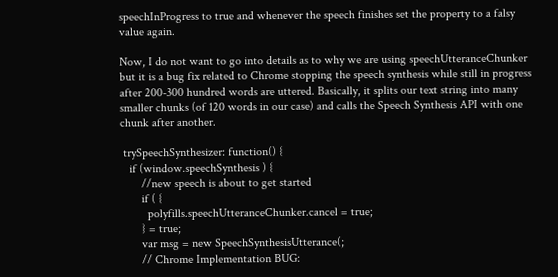speechInProgress to true and whenever the speech finishes set the property to a falsy value again.

Now, I do not want to go into details as to why we are using speechUtteranceChunker but it is a bug fix related to Chrome stopping the speech synthesis while still in progress after 200-300 hundred words are uttered. Basically, it splits our text string into many smaller chunks (of 120 words in our case) and calls the Speech Synthesis API with one chunk after another.

 trySpeechSynthesizer: function() {
   if (window.speechSynthesis ) {
       //new speech is about to get started
       if ( {
         polyfills.speechUtteranceChunker.cancel = true;
       } = true;
       var msg = new SpeechSynthesisUtterance(;
       // Chrome Implementation BUG: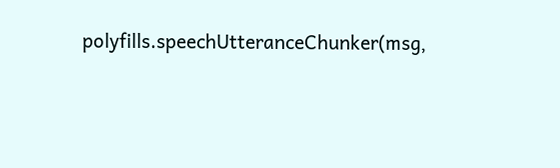polyfills.speechUtteranceChunker(msg,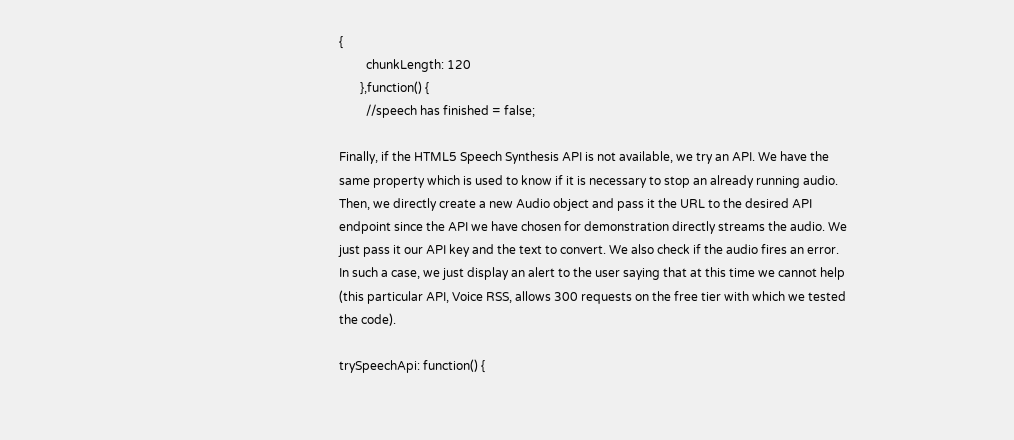{
         chunkLength: 120
       },function() {
         //speech has finished = false;

Finally, if the HTML5 Speech Synthesis API is not available, we try an API. We have the same property which is used to know if it is necessary to stop an already running audio. Then, we directly create a new Audio object and pass it the URL to the desired API endpoint since the API we have chosen for demonstration directly streams the audio. We just pass it our API key and the text to convert. We also check if the audio fires an error. In such a case, we just display an alert to the user saying that at this time we cannot help (this particular API, Voice RSS, allows 300 requests on the free tier with which we tested the code).

trySpeechApi: function() {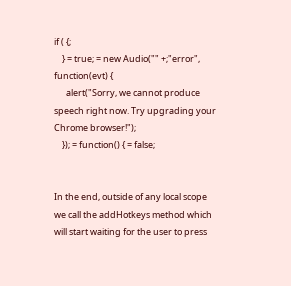if ( {;
    } = true; = new Audio("" +;"error", function(evt) {
      alert("Sorry, we cannot produce speech right now. Try upgrading your Chrome browser!");
    }); = function() { = false;


In the end, outside of any local scope we call the addHotkeys method which will start waiting for the user to press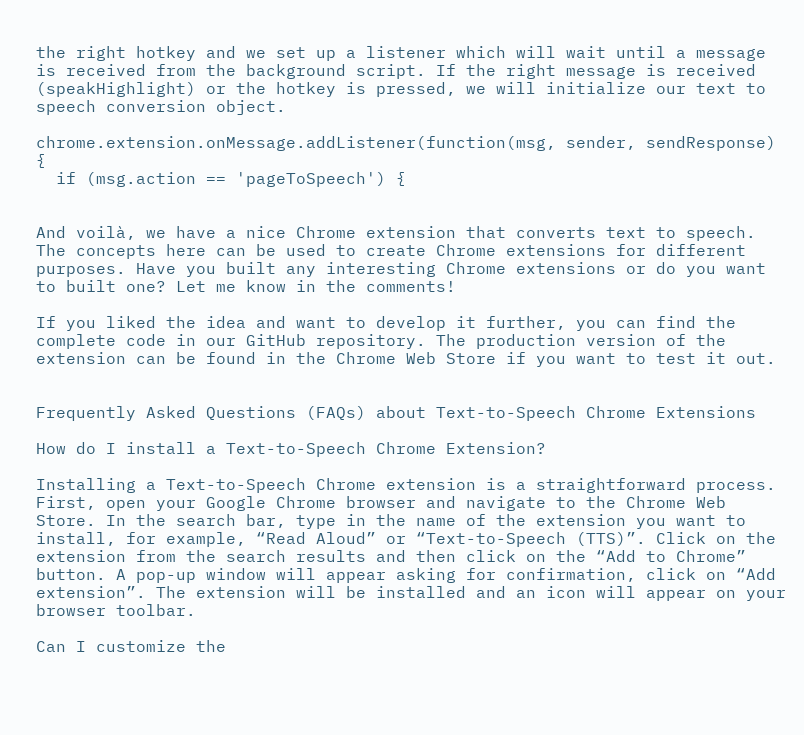the right hotkey and we set up a listener which will wait until a message is received from the background script. If the right message is received (speakHighlight) or the hotkey is pressed, we will initialize our text to speech conversion object.

chrome.extension.onMessage.addListener(function(msg, sender, sendResponse) {
  if (msg.action == 'pageToSpeech') {


And voilà, we have a nice Chrome extension that converts text to speech. The concepts here can be used to create Chrome extensions for different purposes. Have you built any interesting Chrome extensions or do you want to built one? Let me know in the comments!

If you liked the idea and want to develop it further, you can find the complete code in our GitHub repository. The production version of the extension can be found in the Chrome Web Store if you want to test it out.


Frequently Asked Questions (FAQs) about Text-to-Speech Chrome Extensions

How do I install a Text-to-Speech Chrome Extension?

Installing a Text-to-Speech Chrome extension is a straightforward process. First, open your Google Chrome browser and navigate to the Chrome Web Store. In the search bar, type in the name of the extension you want to install, for example, “Read Aloud” or “Text-to-Speech (TTS)”. Click on the extension from the search results and then click on the “Add to Chrome” button. A pop-up window will appear asking for confirmation, click on “Add extension”. The extension will be installed and an icon will appear on your browser toolbar.

Can I customize the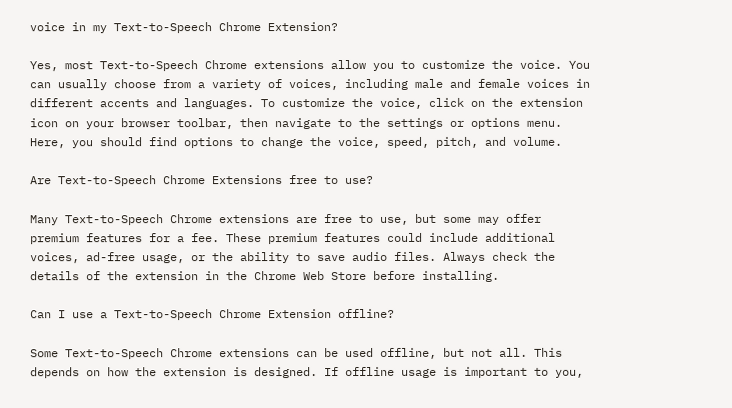voice in my Text-to-Speech Chrome Extension?

Yes, most Text-to-Speech Chrome extensions allow you to customize the voice. You can usually choose from a variety of voices, including male and female voices in different accents and languages. To customize the voice, click on the extension icon on your browser toolbar, then navigate to the settings or options menu. Here, you should find options to change the voice, speed, pitch, and volume.

Are Text-to-Speech Chrome Extensions free to use?

Many Text-to-Speech Chrome extensions are free to use, but some may offer premium features for a fee. These premium features could include additional voices, ad-free usage, or the ability to save audio files. Always check the details of the extension in the Chrome Web Store before installing.

Can I use a Text-to-Speech Chrome Extension offline?

Some Text-to-Speech Chrome extensions can be used offline, but not all. This depends on how the extension is designed. If offline usage is important to you,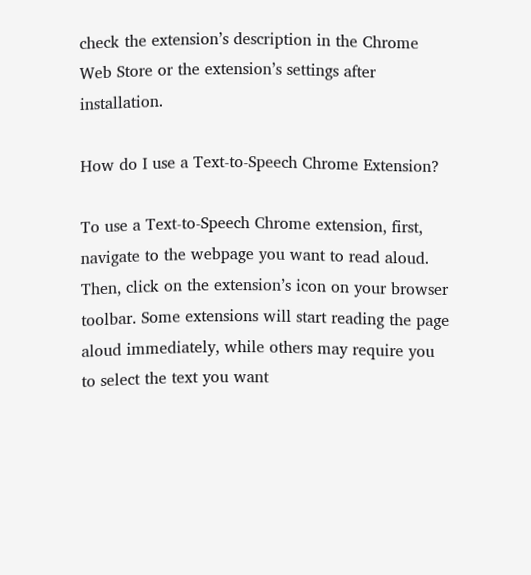check the extension’s description in the Chrome Web Store or the extension’s settings after installation.

How do I use a Text-to-Speech Chrome Extension?

To use a Text-to-Speech Chrome extension, first, navigate to the webpage you want to read aloud. Then, click on the extension’s icon on your browser toolbar. Some extensions will start reading the page aloud immediately, while others may require you to select the text you want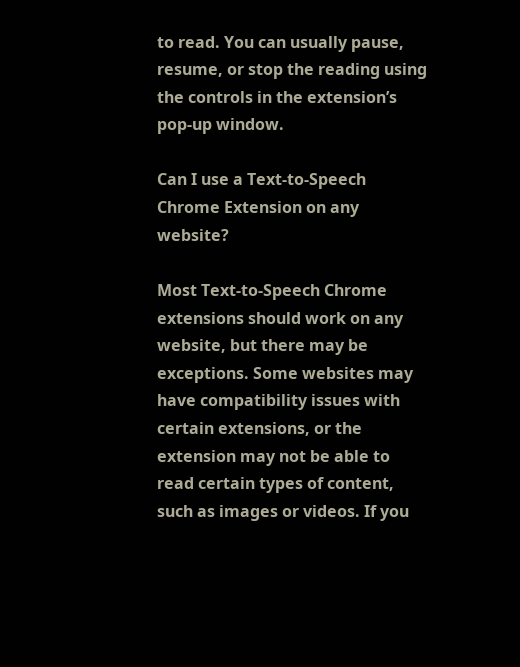to read. You can usually pause, resume, or stop the reading using the controls in the extension’s pop-up window.

Can I use a Text-to-Speech Chrome Extension on any website?

Most Text-to-Speech Chrome extensions should work on any website, but there may be exceptions. Some websites may have compatibility issues with certain extensions, or the extension may not be able to read certain types of content, such as images or videos. If you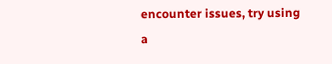encounter issues, try using a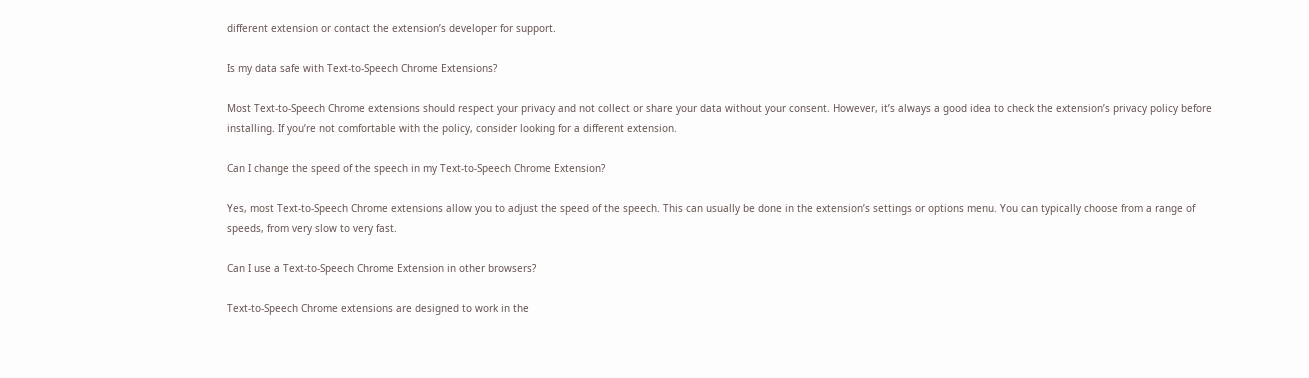different extension or contact the extension’s developer for support.

Is my data safe with Text-to-Speech Chrome Extensions?

Most Text-to-Speech Chrome extensions should respect your privacy and not collect or share your data without your consent. However, it’s always a good idea to check the extension’s privacy policy before installing. If you’re not comfortable with the policy, consider looking for a different extension.

Can I change the speed of the speech in my Text-to-Speech Chrome Extension?

Yes, most Text-to-Speech Chrome extensions allow you to adjust the speed of the speech. This can usually be done in the extension’s settings or options menu. You can typically choose from a range of speeds, from very slow to very fast.

Can I use a Text-to-Speech Chrome Extension in other browsers?

Text-to-Speech Chrome extensions are designed to work in the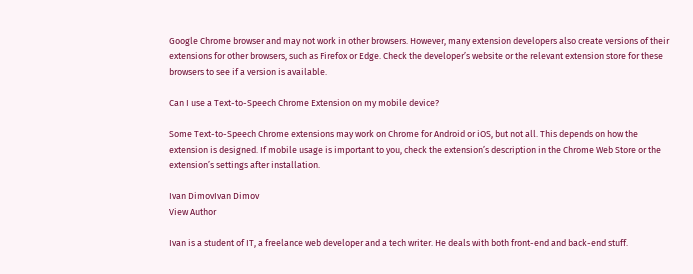Google Chrome browser and may not work in other browsers. However, many extension developers also create versions of their extensions for other browsers, such as Firefox or Edge. Check the developer’s website or the relevant extension store for these browsers to see if a version is available.

Can I use a Text-to-Speech Chrome Extension on my mobile device?

Some Text-to-Speech Chrome extensions may work on Chrome for Android or iOS, but not all. This depends on how the extension is designed. If mobile usage is important to you, check the extension’s description in the Chrome Web Store or the extension’s settings after installation.

Ivan DimovIvan Dimov
View Author

Ivan is a student of IT, a freelance web developer and a tech writer. He deals with both front-end and back-end stuff.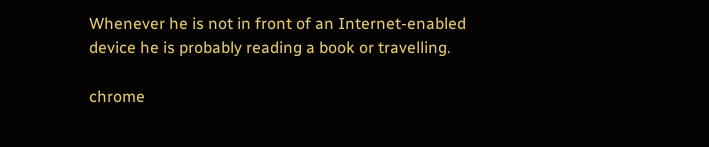Whenever he is not in front of an Internet-enabled device he is probably reading a book or travelling.

chrome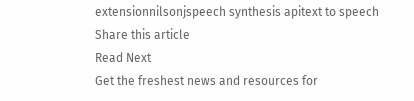extensionnilsonjspeech synthesis apitext to speech
Share this article
Read Next
Get the freshest news and resources for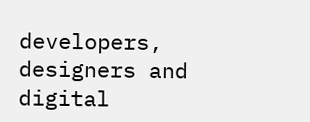developers, designers and digital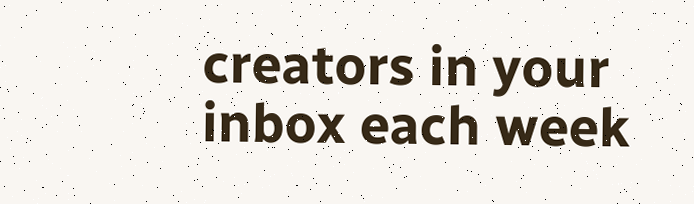creators in your inbox each week